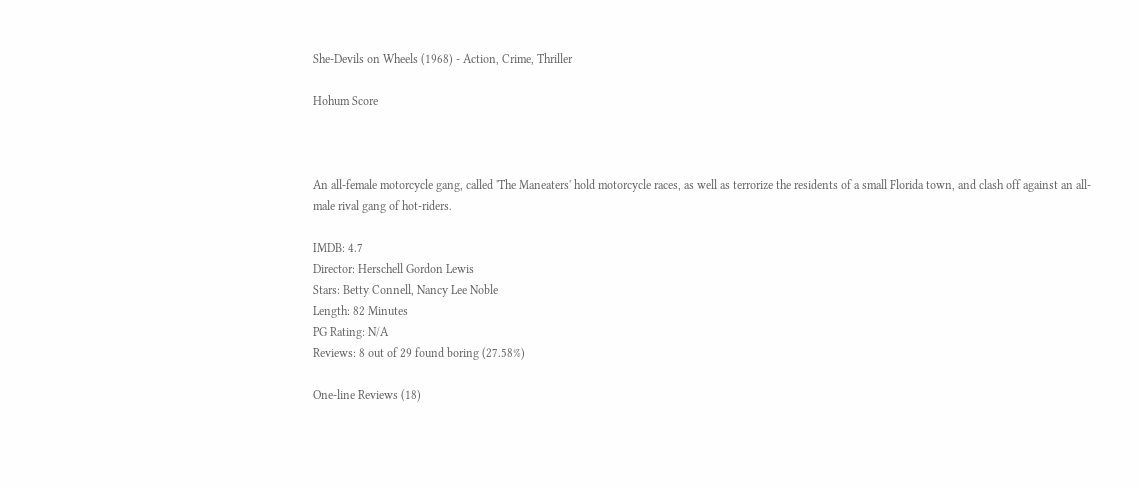She-Devils on Wheels (1968) - Action, Crime, Thriller

Hohum Score



An all-female motorcycle gang, called 'The Maneaters' hold motorcycle races, as well as terrorize the residents of a small Florida town, and clash off against an all-male rival gang of hot-riders.

IMDB: 4.7
Director: Herschell Gordon Lewis
Stars: Betty Connell, Nancy Lee Noble
Length: 82 Minutes
PG Rating: N/A
Reviews: 8 out of 29 found boring (27.58%)

One-line Reviews (18)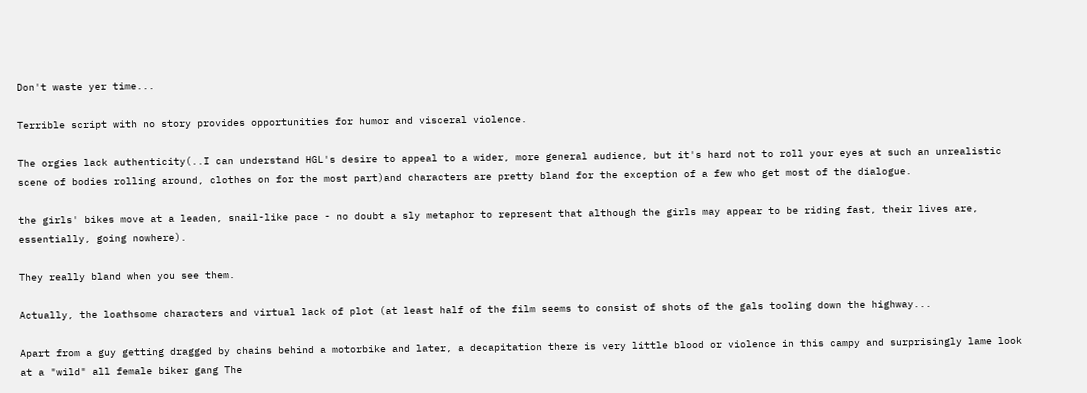Don't waste yer time...

Terrible script with no story provides opportunities for humor and visceral violence.

The orgies lack authenticity(..I can understand HGL's desire to appeal to a wider, more general audience, but it's hard not to roll your eyes at such an unrealistic scene of bodies rolling around, clothes on for the most part)and characters are pretty bland for the exception of a few who get most of the dialogue.

the girls' bikes move at a leaden, snail-like pace - no doubt a sly metaphor to represent that although the girls may appear to be riding fast, their lives are, essentially, going nowhere).

They really bland when you see them.

Actually, the loathsome characters and virtual lack of plot (at least half of the film seems to consist of shots of the gals tooling down the highway...

Apart from a guy getting dragged by chains behind a motorbike and later, a decapitation there is very little blood or violence in this campy and surprisingly lame look at a "wild" all female biker gang The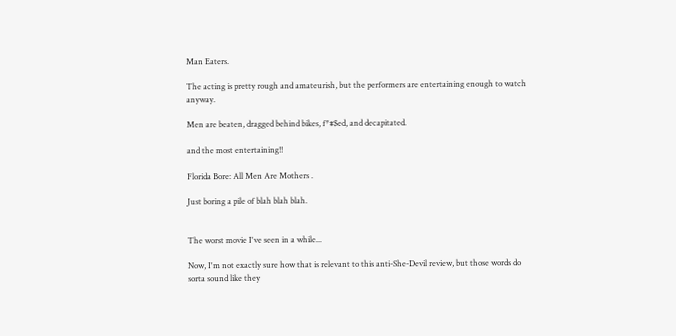Man Eaters.

The acting is pretty rough and amateurish, but the performers are entertaining enough to watch anyway.

Men are beaten, dragged behind bikes, f*#$ed, and decapitated.

and the most entertaining!!

Florida Bore: All Men Are Mothers .

Just boring a pile of blah blah blah.


The worst movie I've seen in a while...

Now, I'm not exactly sure how that is relevant to this anti-She-Devil review, but those words do sorta sound like they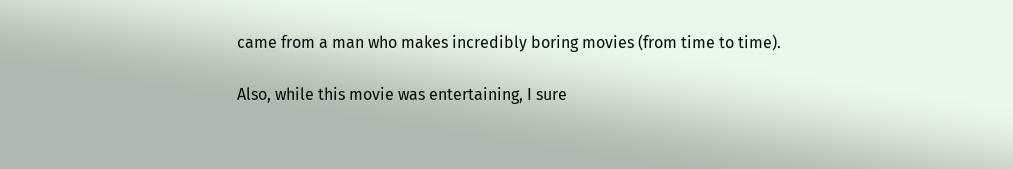came from a man who makes incredibly boring movies (from time to time).

Also, while this movie was entertaining, I sure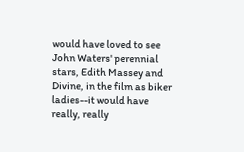would have loved to see John Waters' perennial stars, Edith Massey and Divine, in the film as biker ladies--it would have really, really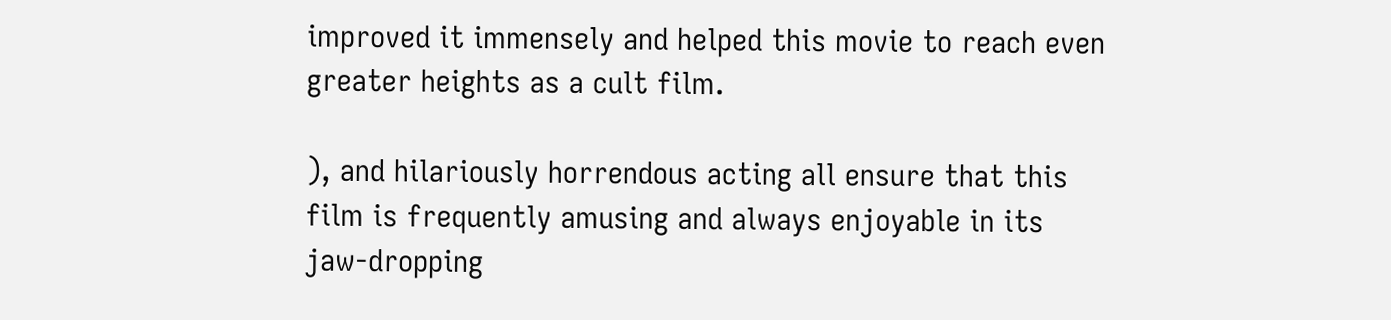improved it immensely and helped this movie to reach even greater heights as a cult film.

), and hilariously horrendous acting all ensure that this film is frequently amusing and always enjoyable in its jaw-dropping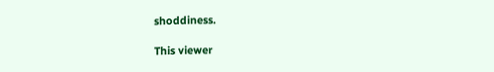shoddiness.

This viewer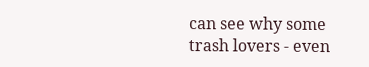can see why some trash lovers - even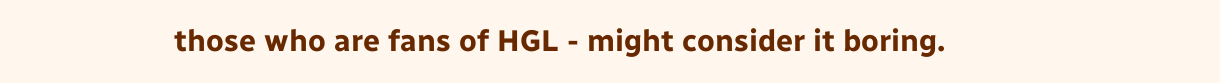those who are fans of HGL - might consider it boring.